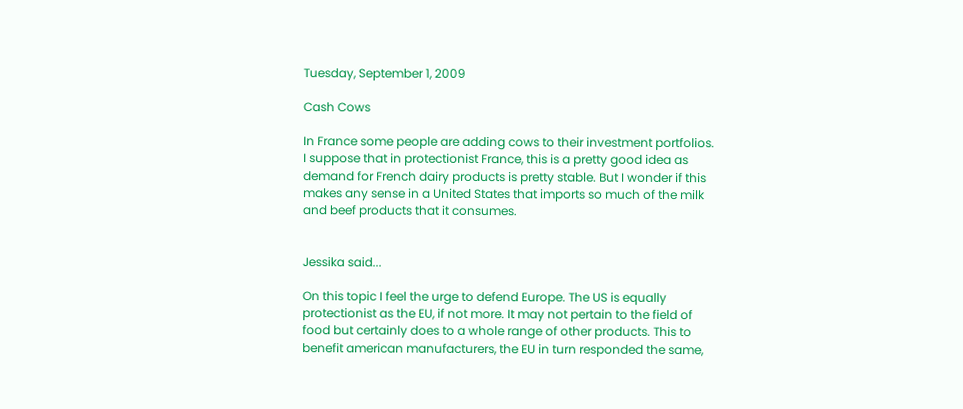Tuesday, September 1, 2009

Cash Cows

In France some people are adding cows to their investment portfolios. I suppose that in protectionist France, this is a pretty good idea as demand for French dairy products is pretty stable. But I wonder if this makes any sense in a United States that imports so much of the milk and beef products that it consumes.


Jessika said...

On this topic I feel the urge to defend Europe. The US is equally protectionist as the EU, if not more. It may not pertain to the field of food but certainly does to a whole range of other products. This to benefit american manufacturers, the EU in turn responded the same,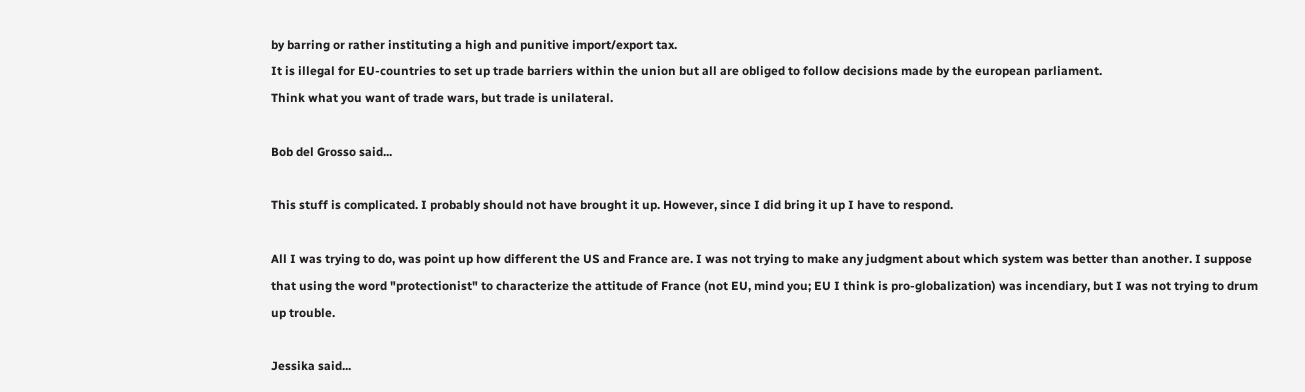by barring or rather instituting a high and punitive import/export tax.
It is illegal for EU-countries to set up trade barriers within the union but all are obliged to follow decisions made by the european parliament.
Think what you want of trade wars, but trade is unilateral.

Bob del Grosso said...

This stuff is complicated. I probably should not have brought it up. However, since I did bring it up I have to respond.

All I was trying to do, was point up how different the US and France are. I was not trying to make any judgment about which system was better than another. I suppose that using the word "protectionist" to characterize the attitude of France (not EU, mind you; EU I think is pro-globalization) was incendiary, but I was not trying to drum up trouble.

Jessika said...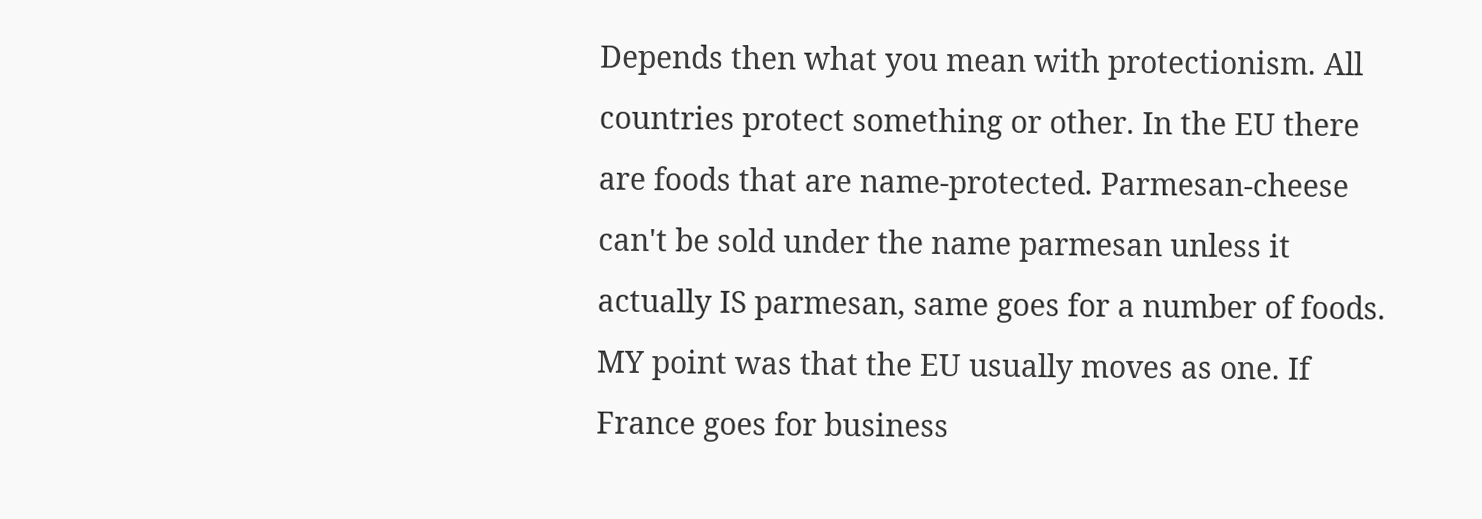Depends then what you mean with protectionism. All countries protect something or other. In the EU there are foods that are name-protected. Parmesan-cheese can't be sold under the name parmesan unless it actually IS parmesan, same goes for a number of foods. MY point was that the EU usually moves as one. If France goes for business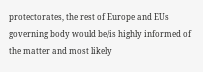protectorates, the rest of Europe and EUs governing body would be/is highly informed of the matter and most likely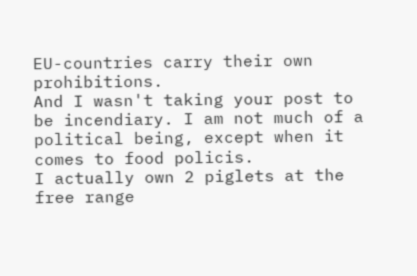EU-countries carry their own prohibitions.
And I wasn't taking your post to be incendiary. I am not much of a political being, except when it comes to food policis.
I actually own 2 piglets at the free range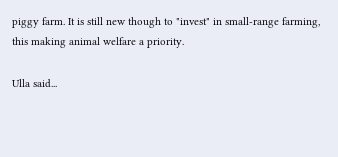piggy farm. It is still new though to "invest" in small-range farming, this making animal welfare a priority.

Ulla said...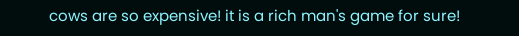cows are so expensive! it is a rich man's game for sure!